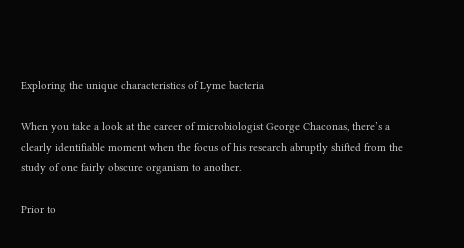Exploring the unique characteristics of Lyme bacteria

When you take a look at the career of microbiologist George Chaconas, there’s a clearly identifiable moment when the focus of his research abruptly shifted from the study of one fairly obscure organism to another.

Prior to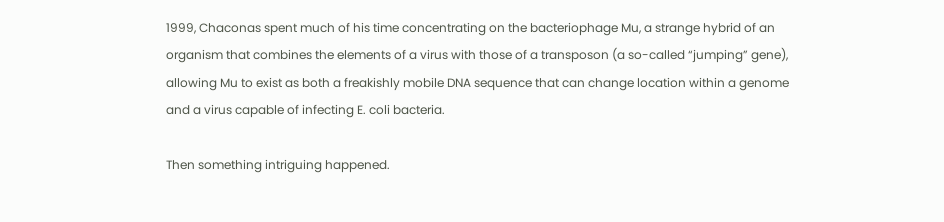1999, Chaconas spent much of his time concentrating on the bacteriophage Mu, a strange hybrid of an organism that combines the elements of a virus with those of a transposon (a so-called “jumping” gene), allowing Mu to exist as both a freakishly mobile DNA sequence that can change location within a genome and a virus capable of infecting E. coli bacteria.

Then something intriguing happened.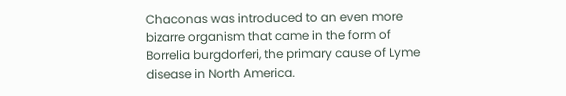Chaconas was introduced to an even more bizarre organism that came in the form of Borrelia burgdorferi, the primary cause of Lyme disease in North America.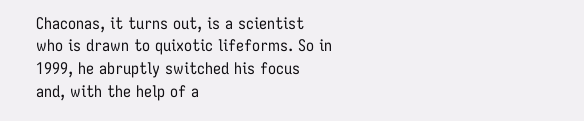Chaconas, it turns out, is a scientist who is drawn to quixotic lifeforms. So in 1999, he abruptly switched his focus and, with the help of a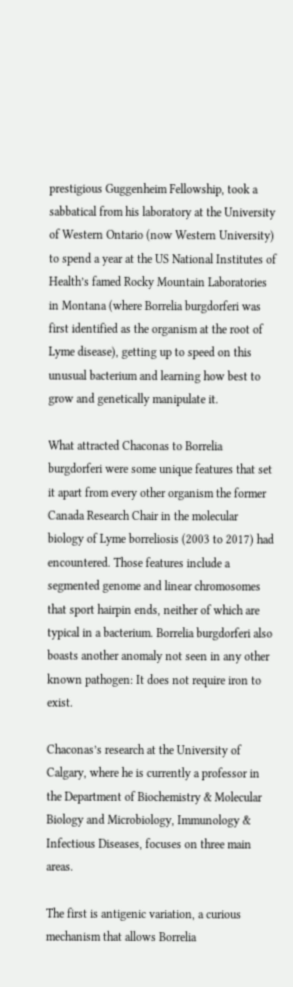prestigious Guggenheim Fellowship, took a sabbatical from his laboratory at the University of Western Ontario (now Western University) to spend a year at the US National Institutes of Health’s famed Rocky Mountain Laboratories in Montana (where Borrelia burgdorferi was first identified as the organism at the root of Lyme disease), getting up to speed on this unusual bacterium and learning how best to grow and genetically manipulate it.

What attracted Chaconas to Borrelia burgdorferi were some unique features that set it apart from every other organism the former Canada Research Chair in the molecular biology of Lyme borreliosis (2003 to 2017) had encountered. Those features include a segmented genome and linear chromosomes that sport hairpin ends, neither of which are typical in a bacterium. Borrelia burgdorferi also boasts another anomaly not seen in any other known pathogen: It does not require iron to exist.

Chaconas’s research at the University of Calgary, where he is currently a professor in the Department of Biochemistry & Molecular Biology and Microbiology, Immunology & Infectious Diseases, focuses on three main areas.

The first is antigenic variation, a curious mechanism that allows Borrelia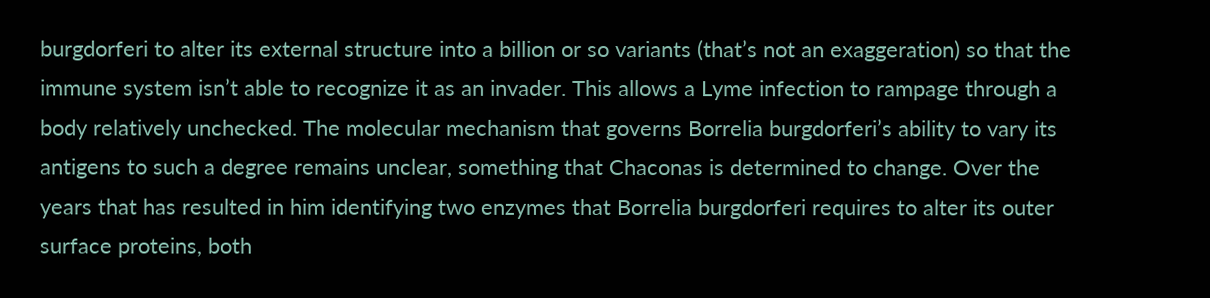burgdorferi to alter its external structure into a billion or so variants (that’s not an exaggeration) so that the immune system isn’t able to recognize it as an invader. This allows a Lyme infection to rampage through a body relatively unchecked. The molecular mechanism that governs Borrelia burgdorferi’s ability to vary its antigens to such a degree remains unclear, something that Chaconas is determined to change. Over the years that has resulted in him identifying two enzymes that Borrelia burgdorferi requires to alter its outer surface proteins, both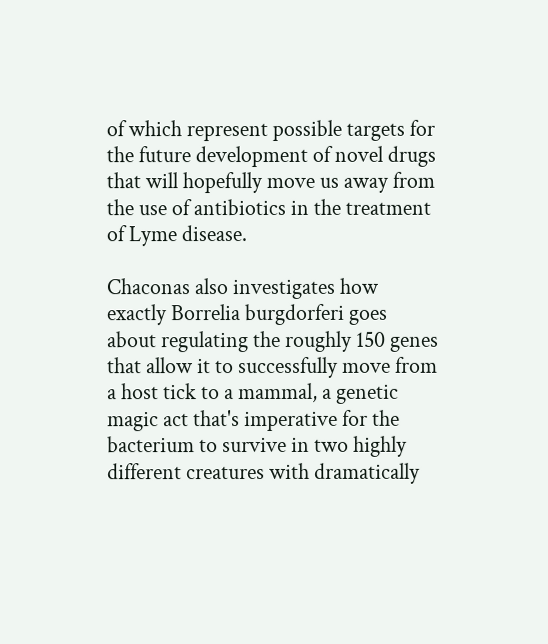of which represent possible targets for the future development of novel drugs that will hopefully move us away from the use of antibiotics in the treatment of Lyme disease.

Chaconas also investigates how exactly Borrelia burgdorferi goes about regulating the roughly 150 genes that allow it to successfully move from a host tick to a mammal, a genetic magic act that's imperative for the bacterium to survive in two highly different creatures with dramatically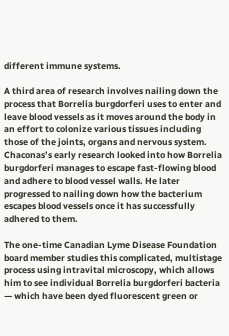different immune systems.

A third area of research involves nailing down the process that Borrelia burgdorferi uses to enter and leave blood vessels as it moves around the body in an effort to colonize various tissues including those of the joints, organs and nervous system. Chaconas’s early research looked into how Borrelia burgdorferi manages to escape fast-flowing blood and adhere to blood vessel walls. He later progressed to nailing down how the bacterium escapes blood vessels once it has successfully adhered to them.

The one-time Canadian Lyme Disease Foundation board member studies this complicated, multistage process using intravital microscopy, which allows him to see individual Borrelia burgdorferi bacteria — which have been dyed fluorescent green or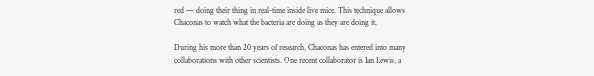red — doing their thing in real-time inside live mice. This technique allows Chaconas to watch what the bacteria are doing as they are doing it.

During his more than 20 years of research, Chaconas has entered into many collaborations with other scientists. One recent collaborator is Ian Lewis, a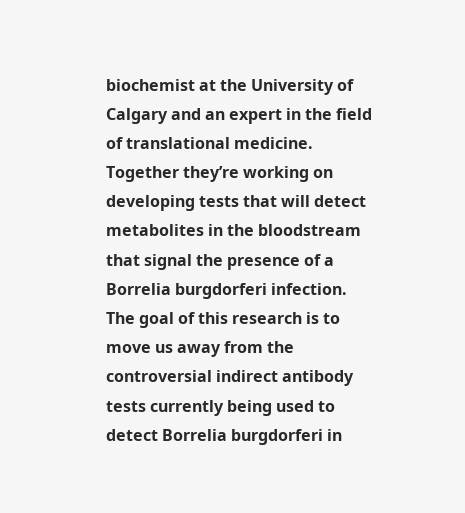biochemist at the University of Calgary and an expert in the field of translational medicine. Together they’re working on developing tests that will detect metabolites in the bloodstream that signal the presence of a Borrelia burgdorferi infection. The goal of this research is to move us away from the controversial indirect antibody tests currently being used to detect Borrelia burgdorferi in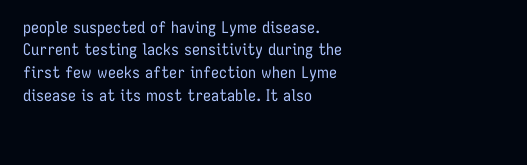people suspected of having Lyme disease. Current testing lacks sensitivity during the first few weeks after infection when Lyme disease is at its most treatable. It also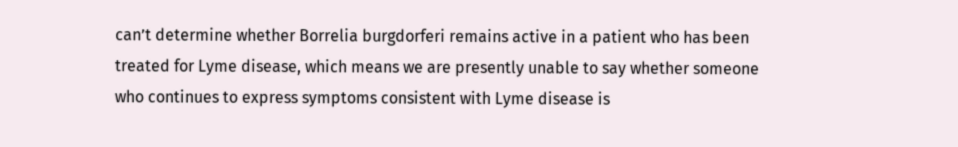can’t determine whether Borrelia burgdorferi remains active in a patient who has been treated for Lyme disease, which means we are presently unable to say whether someone who continues to express symptoms consistent with Lyme disease is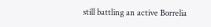still battling an active Borrelia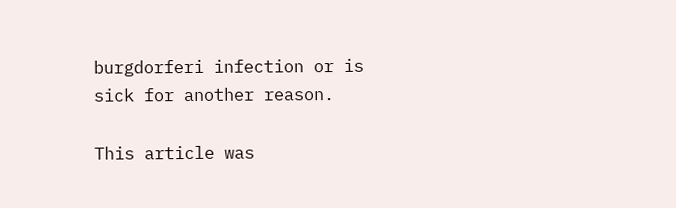burgdorferi infection or is sick for another reason.

This article was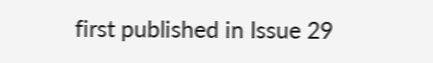first published in Issue 29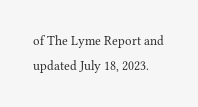of The Lyme Report and updated July 18, 2023.